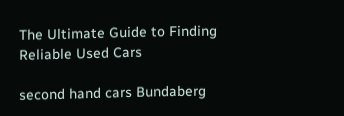The Ultimate Guide to Finding Reliable Used Cars

second hand cars Bundaberg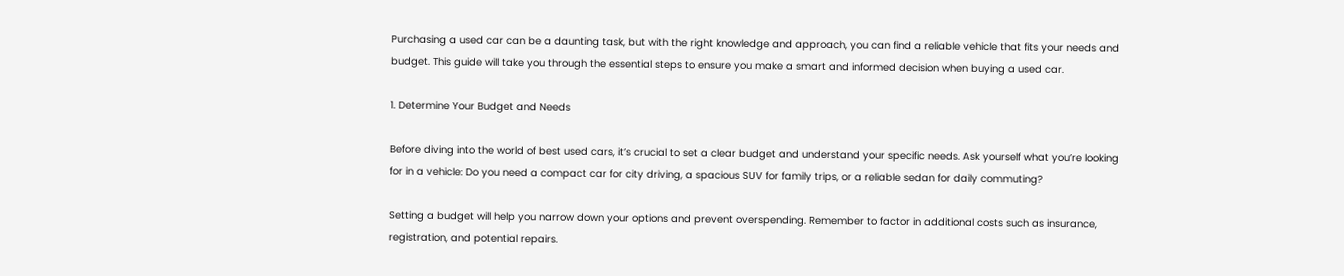Purchasing a used car can be a daunting task, but with the right knowledge and approach, you can find a reliable vehicle that fits your needs and budget. This guide will take you through the essential steps to ensure you make a smart and informed decision when buying a used car.

1. Determine Your Budget and Needs

Before diving into the world of best used cars, it’s crucial to set a clear budget and understand your specific needs. Ask yourself what you’re looking for in a vehicle: Do you need a compact car for city driving, a spacious SUV for family trips, or a reliable sedan for daily commuting?

Setting a budget will help you narrow down your options and prevent overspending. Remember to factor in additional costs such as insurance, registration, and potential repairs.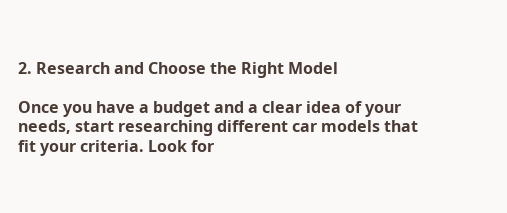2. Research and Choose the Right Model

Once you have a budget and a clear idea of your needs, start researching different car models that fit your criteria. Look for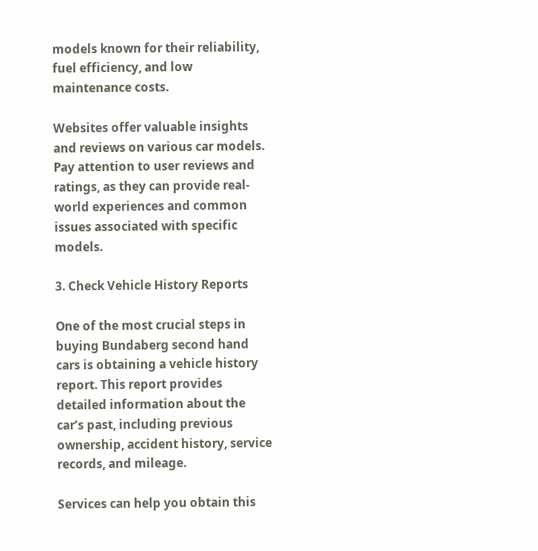models known for their reliability, fuel efficiency, and low maintenance costs.

Websites offer valuable insights and reviews on various car models. Pay attention to user reviews and ratings, as they can provide real-world experiences and common issues associated with specific models.

3. Check Vehicle History Reports

One of the most crucial steps in buying Bundaberg second hand cars is obtaining a vehicle history report. This report provides detailed information about the car’s past, including previous ownership, accident history, service records, and mileage.

Services can help you obtain this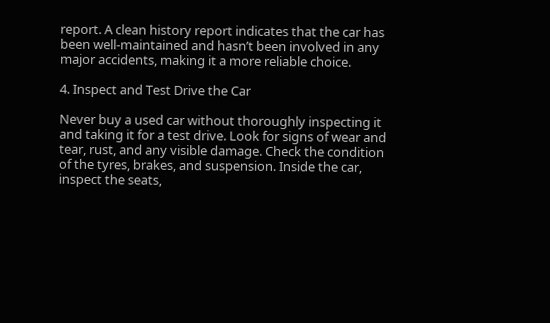report. A clean history report indicates that the car has been well-maintained and hasn’t been involved in any major accidents, making it a more reliable choice.

4. Inspect and Test Drive the Car

Never buy a used car without thoroughly inspecting it and taking it for a test drive. Look for signs of wear and tear, rust, and any visible damage. Check the condition of the tyres, brakes, and suspension. Inside the car, inspect the seats,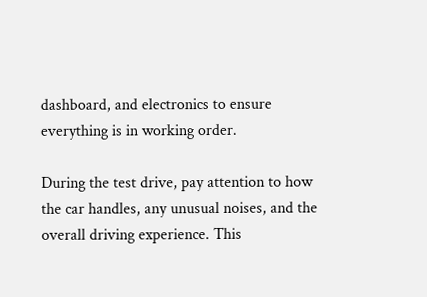dashboard, and electronics to ensure everything is in working order.

During the test drive, pay attention to how the car handles, any unusual noises, and the overall driving experience. This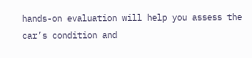hands-on evaluation will help you assess the car’s condition and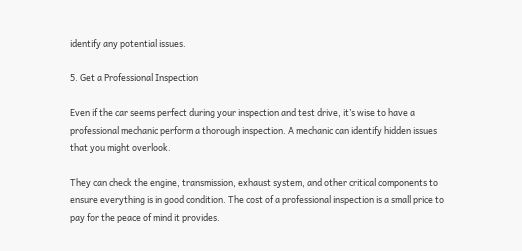identify any potential issues.

5. Get a Professional Inspection

Even if the car seems perfect during your inspection and test drive, it’s wise to have a professional mechanic perform a thorough inspection. A mechanic can identify hidden issues that you might overlook.

They can check the engine, transmission, exhaust system, and other critical components to ensure everything is in good condition. The cost of a professional inspection is a small price to pay for the peace of mind it provides.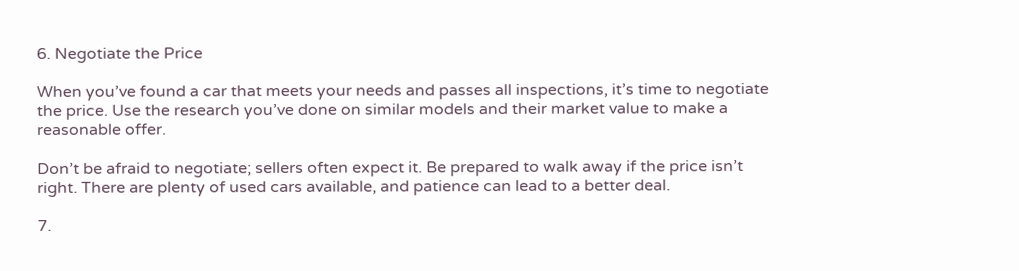6. Negotiate the Price

When you’ve found a car that meets your needs and passes all inspections, it’s time to negotiate the price. Use the research you’ve done on similar models and their market value to make a reasonable offer.

Don’t be afraid to negotiate; sellers often expect it. Be prepared to walk away if the price isn’t right. There are plenty of used cars available, and patience can lead to a better deal.

7.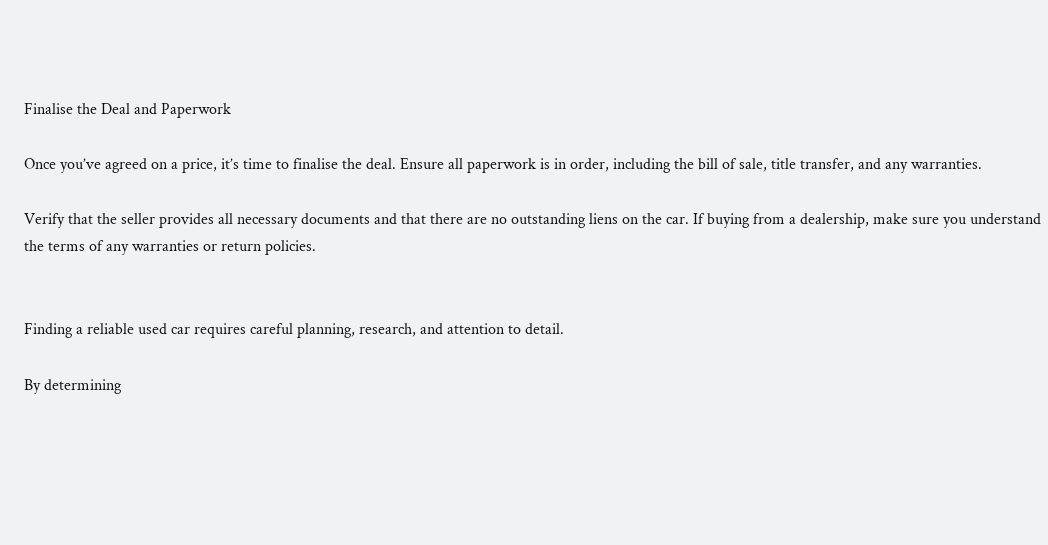Finalise the Deal and Paperwork

Once you’ve agreed on a price, it’s time to finalise the deal. Ensure all paperwork is in order, including the bill of sale, title transfer, and any warranties.

Verify that the seller provides all necessary documents and that there are no outstanding liens on the car. If buying from a dealership, make sure you understand the terms of any warranties or return policies.


Finding a reliable used car requires careful planning, research, and attention to detail.

By determining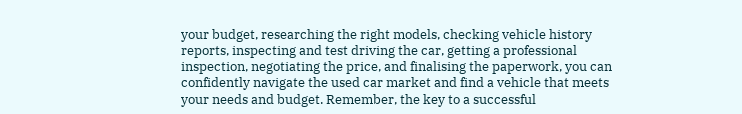your budget, researching the right models, checking vehicle history reports, inspecting and test driving the car, getting a professional inspection, negotiating the price, and finalising the paperwork, you can confidently navigate the used car market and find a vehicle that meets your needs and budget. Remember, the key to a successful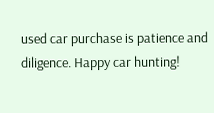used car purchase is patience and diligence. Happy car hunting!